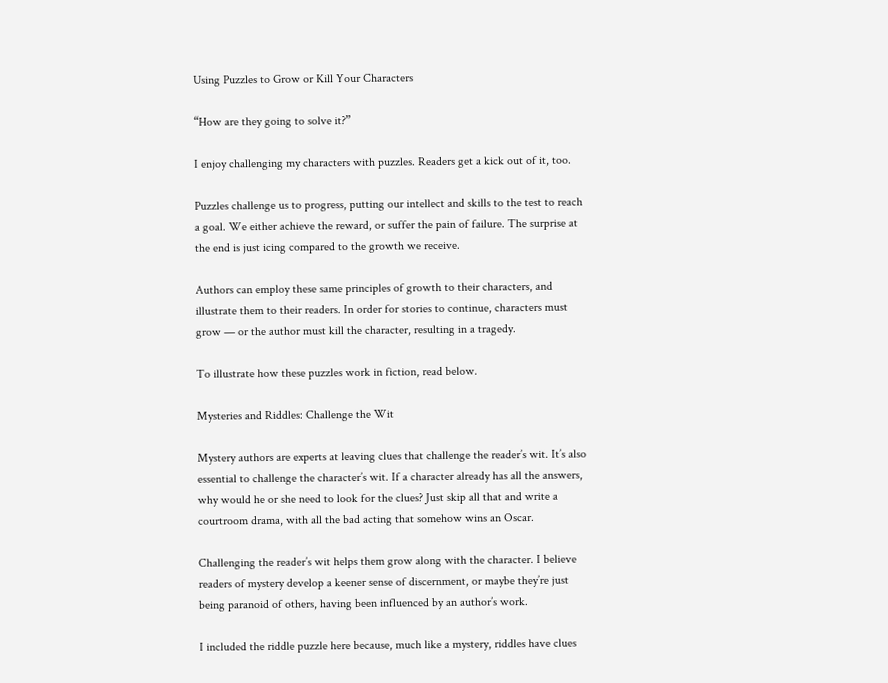Using Puzzles to Grow or Kill Your Characters

“How are they going to solve it?”

I enjoy challenging my characters with puzzles. Readers get a kick out of it, too.

Puzzles challenge us to progress, putting our intellect and skills to the test to reach a goal. We either achieve the reward, or suffer the pain of failure. The surprise at the end is just icing compared to the growth we receive.

Authors can employ these same principles of growth to their characters, and illustrate them to their readers. In order for stories to continue, characters must grow — or the author must kill the character, resulting in a tragedy.

To illustrate how these puzzles work in fiction, read below.

Mysteries and Riddles: Challenge the Wit

Mystery authors are experts at leaving clues that challenge the reader’s wit. It’s also essential to challenge the character’s wit. If a character already has all the answers, why would he or she need to look for the clues? Just skip all that and write a courtroom drama, with all the bad acting that somehow wins an Oscar.

Challenging the reader’s wit helps them grow along with the character. I believe readers of mystery develop a keener sense of discernment, or maybe they’re just being paranoid of others, having been influenced by an author’s work.

I included the riddle puzzle here because, much like a mystery, riddles have clues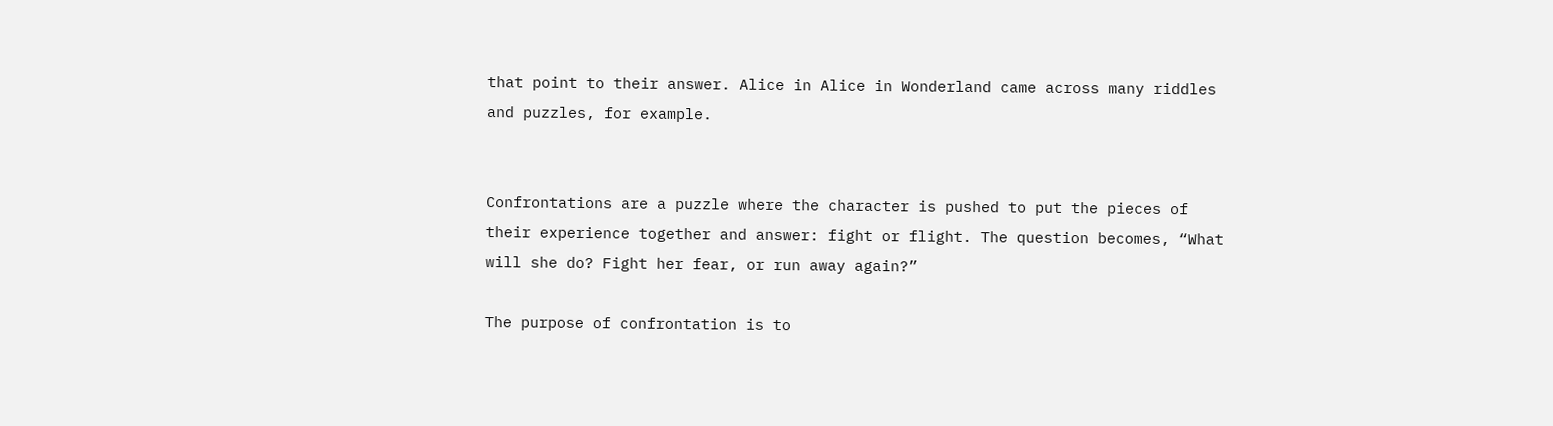that point to their answer. Alice in Alice in Wonderland came across many riddles and puzzles, for example.


Confrontations are a puzzle where the character is pushed to put the pieces of their experience together and answer: fight or flight. The question becomes, “What will she do? Fight her fear, or run away again?”

The purpose of confrontation is to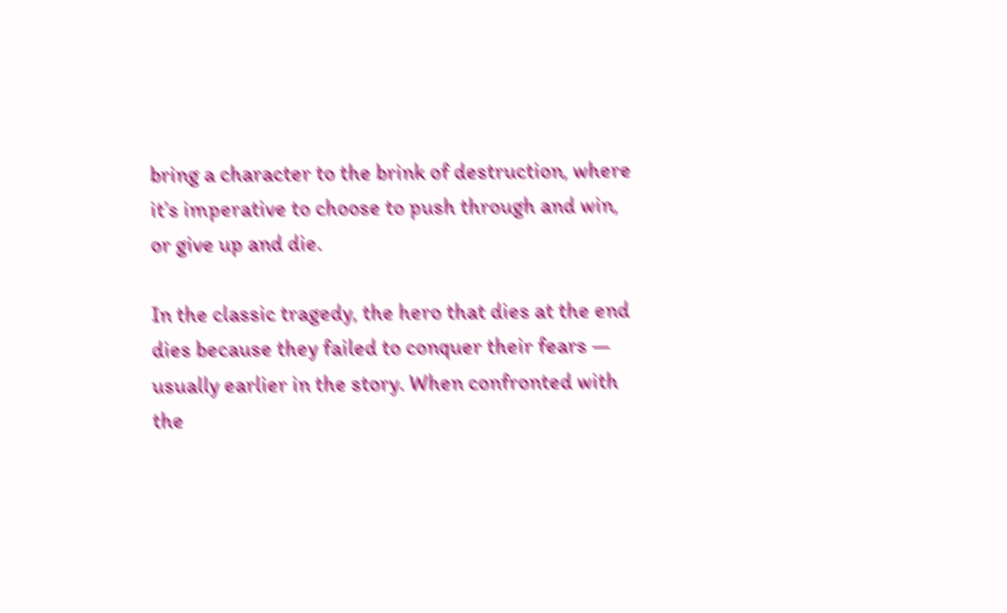bring a character to the brink of destruction, where it’s imperative to choose to push through and win, or give up and die.

In the classic tragedy, the hero that dies at the end dies because they failed to conquer their fears — usually earlier in the story. When confronted with the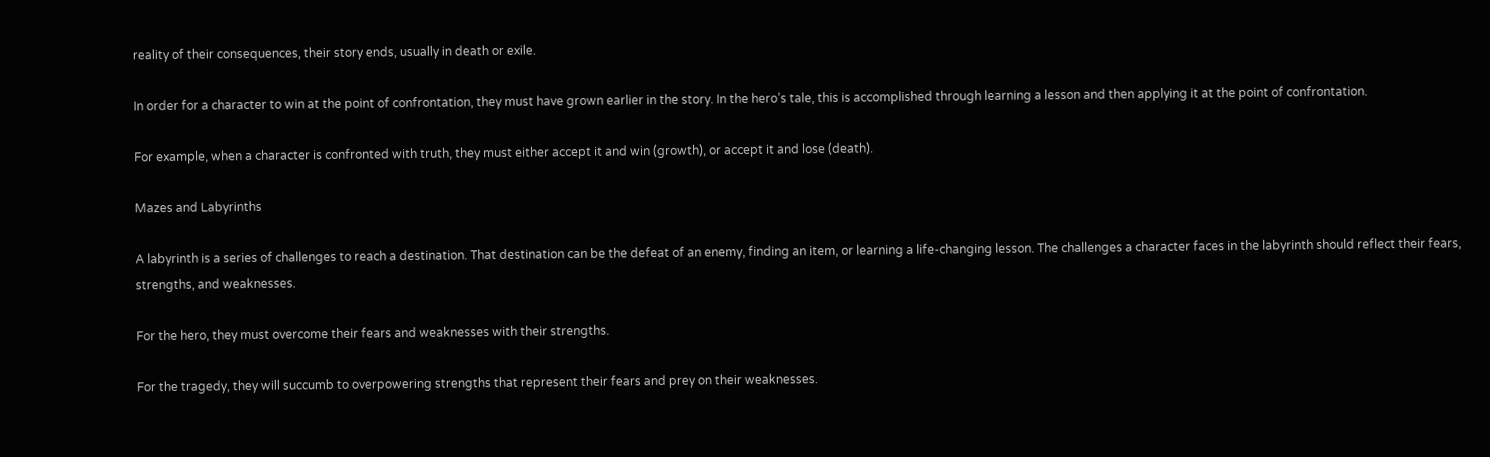reality of their consequences, their story ends, usually in death or exile.

In order for a character to win at the point of confrontation, they must have grown earlier in the story. In the hero’s tale, this is accomplished through learning a lesson and then applying it at the point of confrontation.

For example, when a character is confronted with truth, they must either accept it and win (growth), or accept it and lose (death).

Mazes and Labyrinths

A labyrinth is a series of challenges to reach a destination. That destination can be the defeat of an enemy, finding an item, or learning a life-changing lesson. The challenges a character faces in the labyrinth should reflect their fears, strengths, and weaknesses.

For the hero, they must overcome their fears and weaknesses with their strengths.

For the tragedy, they will succumb to overpowering strengths that represent their fears and prey on their weaknesses.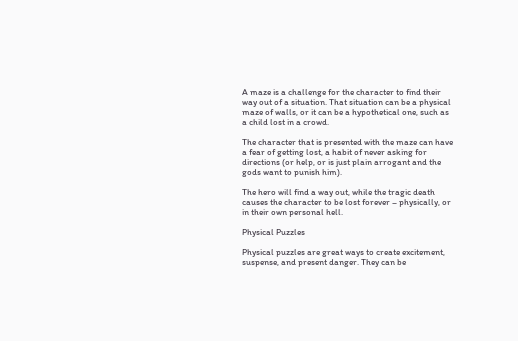A maze is a challenge for the character to find their way out of a situation. That situation can be a physical maze of walls, or it can be a hypothetical one, such as a child lost in a crowd.

The character that is presented with the maze can have a fear of getting lost, a habit of never asking for directions (or help, or is just plain arrogant and the gods want to punish him).

The hero will find a way out, while the tragic death causes the character to be lost forever – physically, or in their own personal hell.

Physical Puzzles

Physical puzzles are great ways to create excitement, suspense, and present danger. They can be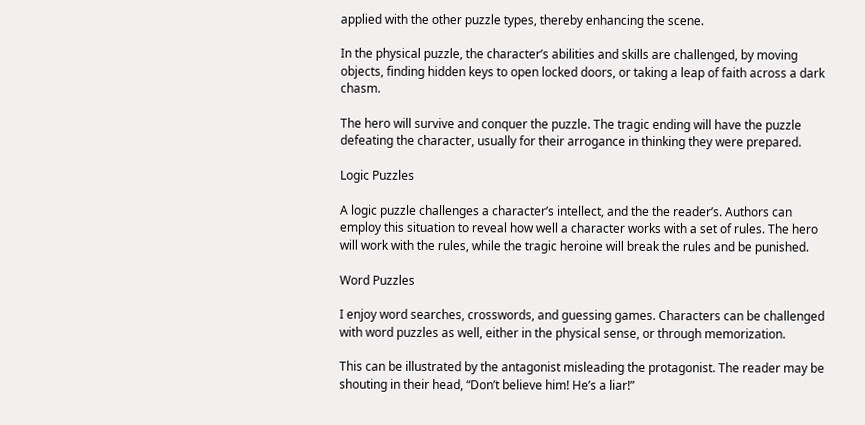applied with the other puzzle types, thereby enhancing the scene.

In the physical puzzle, the character’s abilities and skills are challenged, by moving objects, finding hidden keys to open locked doors, or taking a leap of faith across a dark chasm.

The hero will survive and conquer the puzzle. The tragic ending will have the puzzle defeating the character, usually for their arrogance in thinking they were prepared.

Logic Puzzles

A logic puzzle challenges a character’s intellect, and the the reader’s. Authors can employ this situation to reveal how well a character works with a set of rules. The hero will work with the rules, while the tragic heroine will break the rules and be punished.

Word Puzzles

I enjoy word searches, crosswords, and guessing games. Characters can be challenged with word puzzles as well, either in the physical sense, or through memorization.

This can be illustrated by the antagonist misleading the protagonist. The reader may be shouting in their head, “Don’t believe him! He’s a liar!”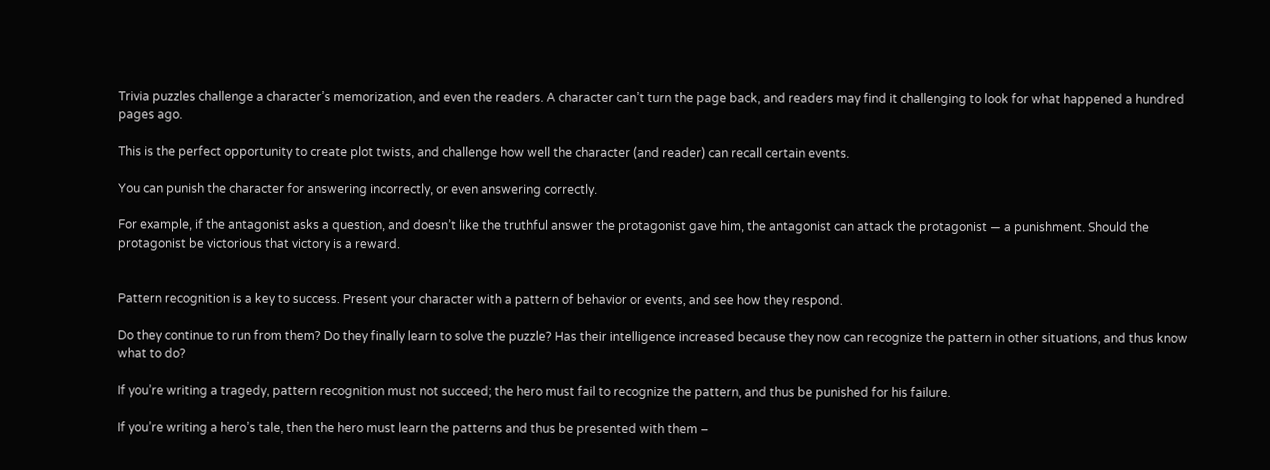Trivia puzzles challenge a character’s memorization, and even the readers. A character can’t turn the page back, and readers may find it challenging to look for what happened a hundred pages ago.

This is the perfect opportunity to create plot twists, and challenge how well the character (and reader) can recall certain events.

You can punish the character for answering incorrectly, or even answering correctly.

For example, if the antagonist asks a question, and doesn’t like the truthful answer the protagonist gave him, the antagonist can attack the protagonist — a punishment. Should the protagonist be victorious that victory is a reward.


Pattern recognition is a key to success. Present your character with a pattern of behavior or events, and see how they respond.

Do they continue to run from them? Do they finally learn to solve the puzzle? Has their intelligence increased because they now can recognize the pattern in other situations, and thus know what to do?

If you’re writing a tragedy, pattern recognition must not succeed; the hero must fail to recognize the pattern, and thus be punished for his failure.

If you’re writing a hero’s tale, then the hero must learn the patterns and thus be presented with them –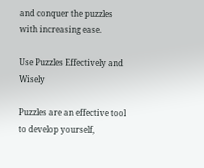and conquer the puzzles with increasing ease.

Use Puzzles Effectively and Wisely

Puzzles are an effective tool to develop yourself,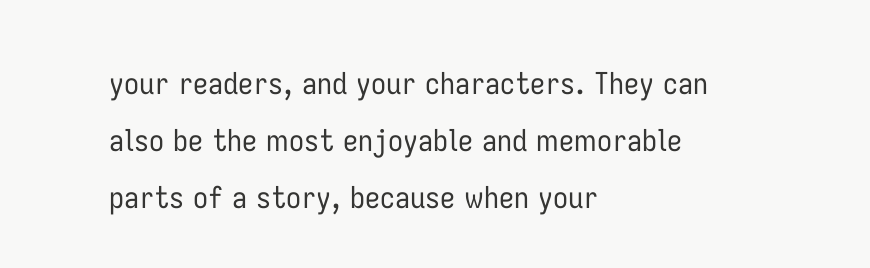your readers, and your characters. They can also be the most enjoyable and memorable parts of a story, because when your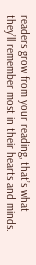readers grow from your reading, that’s what they’ll remember most in their hearts and minds.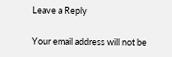Leave a Reply

Your email address will not be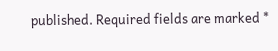published. Required fields are marked *